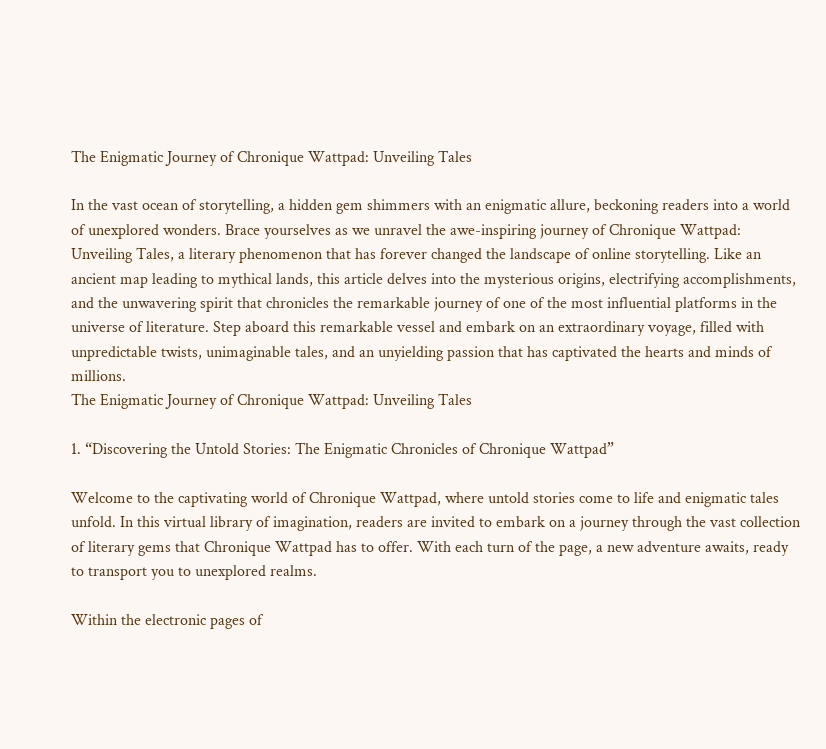The Enigmatic Journey of Chronique Wattpad: Unveiling Tales

In the vast ocean of storytelling, a hidden gem shimmers with an enigmatic allure, beckoning readers into a world of unexplored wonders. Brace yourselves as we unravel the awe-inspiring journey of Chronique Wattpad: Unveiling Tales, a literary phenomenon that has forever changed the landscape of online storytelling. Like an ancient map leading to mythical lands, this article delves into the mysterious origins, electrifying accomplishments, and the unwavering spirit that chronicles the remarkable journey of one of the most influential platforms in the universe of literature. Step aboard this remarkable vessel and embark on an extraordinary voyage, filled with unpredictable twists, unimaginable tales, and an unyielding passion that has captivated the hearts and minds of millions.
The Enigmatic Journey of Chronique Wattpad: Unveiling Tales

1. “Discovering the Untold Stories: The Enigmatic Chronicles of Chronique Wattpad”

Welcome to the captivating world of Chronique Wattpad, where untold stories come to life and enigmatic tales unfold. In this virtual library of imagination, readers are invited to embark on a journey through the vast collection of literary gems that Chronique Wattpad has to offer. With each turn of the page, a new adventure awaits, ready to transport you to unexplored realms.

Within the electronic pages of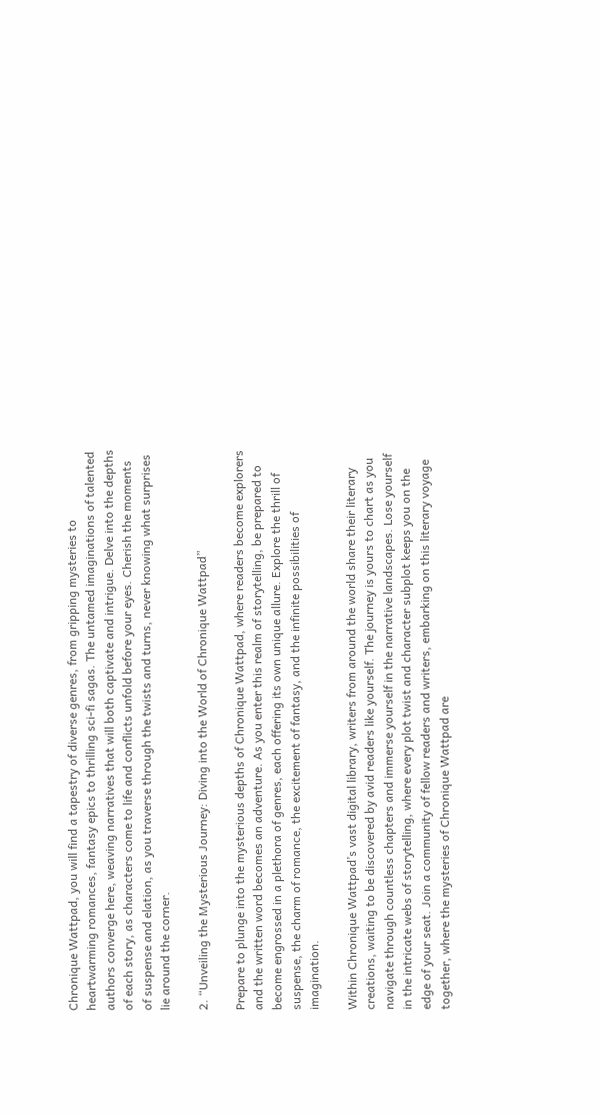Chronique Wattpad, you will find a tapestry of diverse genres, from gripping mysteries to heartwarming romances, fantasy epics to thrilling sci-fi sagas. The untamed imaginations of talented authors converge here, weaving narratives that will both captivate and intrigue. Delve into the depths of each story, as characters come to life and conflicts unfold before your eyes. Cherish the moments of suspense and elation, as you traverse through the twists and turns, never knowing what surprises lie around the corner.

2. “Unveiling the Mysterious Journey: Diving into the World of Chronique Wattpad”

Prepare to plunge into the mysterious depths of Chronique Wattpad, where readers become explorers and the written word becomes an adventure. As you enter this realm of storytelling, be prepared to become engrossed in a plethora of genres, each offering its own unique allure. Explore the thrill of suspense, the charm of romance, the excitement of fantasy, and the infinite possibilities of imagination.

Within Chronique Wattpad’s vast digital library, writers from around the world share their literary creations, waiting to be discovered by avid readers like yourself. The journey is yours to chart as you navigate through countless chapters and immerse yourself in the narrative landscapes. Lose yourself in the intricate webs of storytelling, where every plot twist and character subplot keeps you on the edge of your seat. Join a community of fellow readers and writers, embarking on this literary voyage together, where the mysteries of Chronique Wattpad are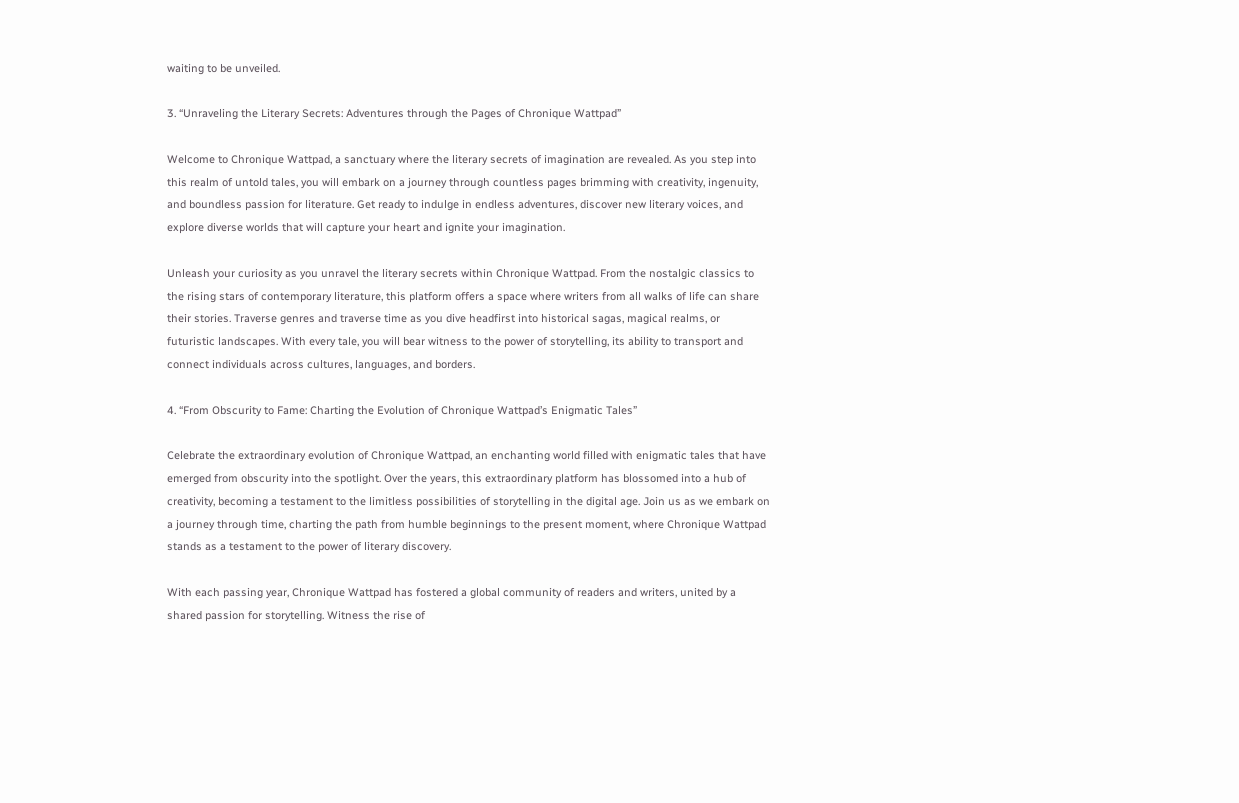waiting to be unveiled.

3. “Unraveling the Literary Secrets: Adventures through the Pages of Chronique Wattpad”

Welcome to Chronique Wattpad, a sanctuary where the literary secrets of imagination are revealed. As you step into this realm of untold tales, you will embark on a journey through countless pages brimming with creativity, ingenuity, and boundless passion for literature. Get ready to indulge in endless adventures, discover new literary voices, and explore diverse worlds that will capture your heart and ignite your imagination.

Unleash your curiosity as you unravel the literary secrets within Chronique Wattpad. From the nostalgic classics to the rising stars of contemporary literature, this platform offers a space where writers from all walks of life can share their stories. Traverse genres and traverse time as you dive headfirst into historical sagas, magical realms, or futuristic landscapes. With every tale, you will bear witness to the power of storytelling, its ability to transport and connect individuals across cultures, languages, and borders.

4. “From Obscurity to Fame: Charting the Evolution of Chronique Wattpad’s Enigmatic Tales”

Celebrate the extraordinary evolution of Chronique Wattpad, an enchanting world filled with enigmatic tales that have emerged from obscurity into the spotlight. Over the years, this extraordinary platform has blossomed into a hub of creativity, becoming a testament to the limitless possibilities of storytelling in the digital age. Join us as we embark on a journey through time, charting the path from humble beginnings to the present moment, where Chronique Wattpad stands as a testament to the power of literary discovery.

With each passing year, Chronique Wattpad has fostered a global community of readers and writers, united by a shared passion for storytelling. Witness the rise of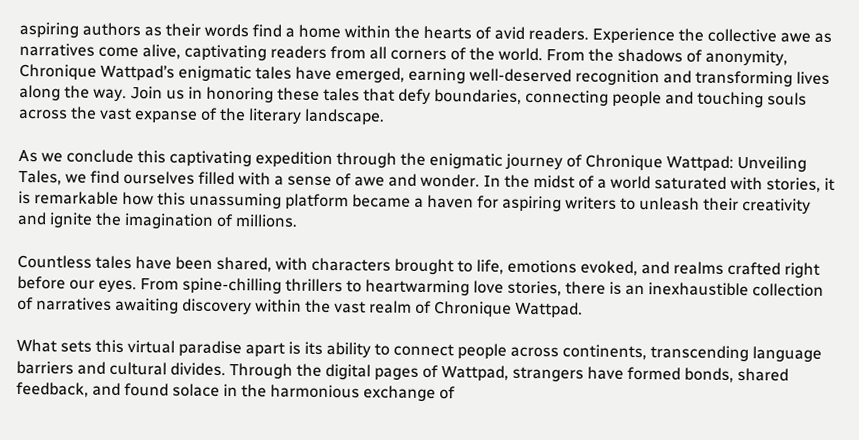aspiring authors as their words find a home within the hearts of avid readers. Experience the collective awe as narratives come alive, captivating readers from all corners of the world. From the shadows of anonymity, Chronique Wattpad’s enigmatic tales have emerged, earning well-deserved recognition and transforming lives along the way. Join us in honoring these tales that defy boundaries, connecting people and touching souls across the vast expanse of the literary landscape.

As we conclude this captivating expedition through the enigmatic journey of Chronique Wattpad: Unveiling Tales, we find ourselves filled with a sense of awe and wonder. In the midst of a world saturated with stories, it is remarkable how this unassuming platform became a haven for aspiring writers to unleash their creativity and ignite the imagination of millions.

Countless tales have been shared, with characters brought to life, emotions evoked, and realms crafted right before our eyes. From spine-chilling thrillers to heartwarming love stories, there is an inexhaustible collection of narratives awaiting discovery within the vast realm of Chronique Wattpad.

What sets this virtual paradise apart is its ability to connect people across continents, transcending language barriers and cultural divides. Through the digital pages of Wattpad, strangers have formed bonds, shared feedback, and found solace in the harmonious exchange of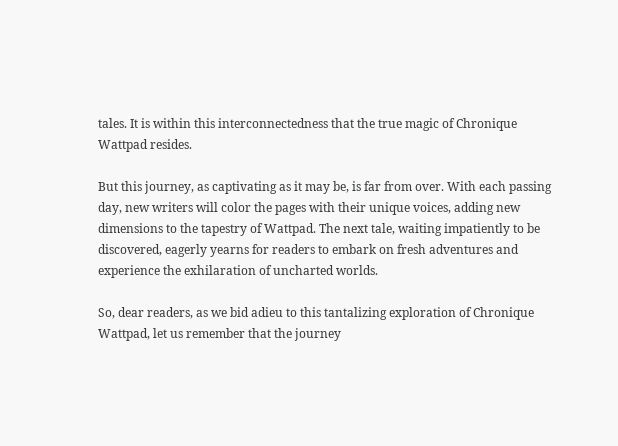tales. It is within this interconnectedness that the true magic of Chronique Wattpad resides.

But this journey, as captivating as it may be, is far from over. With each passing day, new writers will color the pages with their unique voices, adding new dimensions to the tapestry of Wattpad. The next tale, waiting impatiently to be discovered, eagerly yearns for readers to embark on fresh adventures and experience the exhilaration of uncharted worlds.

So, dear readers, as we bid adieu to this tantalizing exploration of Chronique Wattpad, let us remember that the journey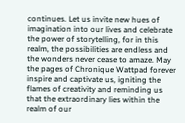continues. Let us invite new hues of imagination into our lives and celebrate the power of storytelling, for in this realm, the possibilities are endless and the wonders never cease to amaze. May the pages of Chronique Wattpad forever inspire and captivate us, igniting the flames of creativity and reminding us that the extraordinary lies within the realm of our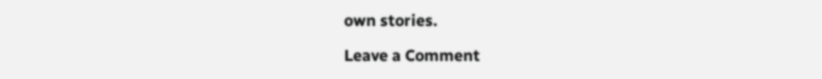own stories.

Leave a Comment